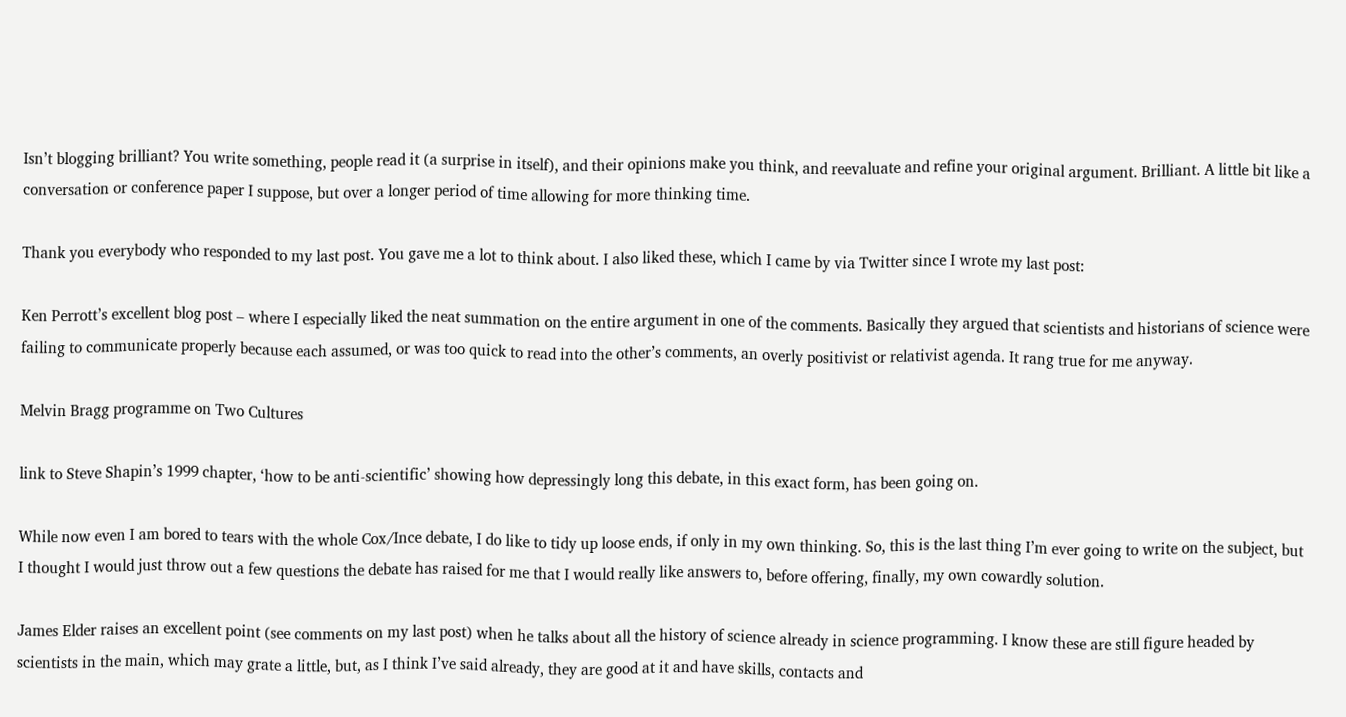Isn’t blogging brilliant? You write something, people read it (a surprise in itself), and their opinions make you think, and reevaluate and refine your original argument. Brilliant. A little bit like a conversation or conference paper I suppose, but over a longer period of time allowing for more thinking time.

Thank you everybody who responded to my last post. You gave me a lot to think about. I also liked these, which I came by via Twitter since I wrote my last post:

Ken Perrott’s excellent blog post – where I especially liked the neat summation on the entire argument in one of the comments. Basically they argued that scientists and historians of science were failing to communicate properly because each assumed, or was too quick to read into the other’s comments, an overly positivist or relativist agenda. It rang true for me anyway.

Melvin Bragg programme on Two Cultures

link to Steve Shapin’s 1999 chapter, ‘how to be anti-scientific’ showing how depressingly long this debate, in this exact form, has been going on.

While now even I am bored to tears with the whole Cox/Ince debate, I do like to tidy up loose ends, if only in my own thinking. So, this is the last thing I’m ever going to write on the subject, but I thought I would just throw out a few questions the debate has raised for me that I would really like answers to, before offering, finally, my own cowardly solution.

James Elder raises an excellent point (see comments on my last post) when he talks about all the history of science already in science programming. I know these are still figure headed by scientists in the main, which may grate a little, but, as I think I’ve said already, they are good at it and have skills, contacts and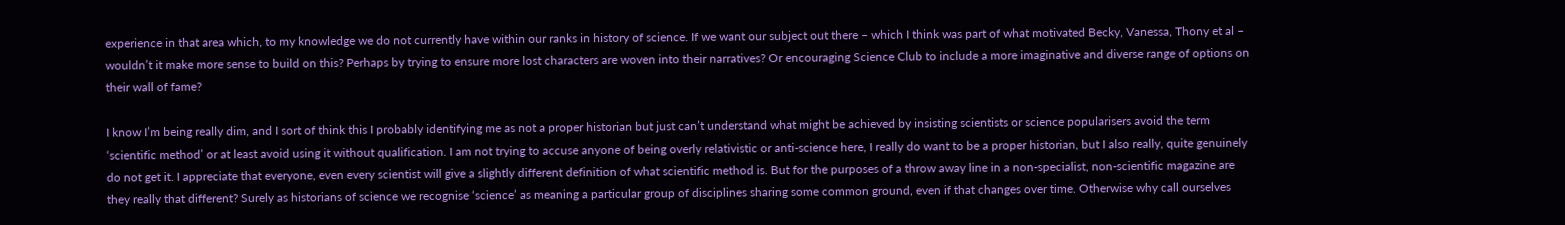experience in that area which, to my knowledge we do not currently have within our ranks in history of science. If we want our subject out there – which I think was part of what motivated Becky, Vanessa, Thony et al – wouldn’t it make more sense to build on this? Perhaps by trying to ensure more lost characters are woven into their narratives? Or encouraging Science Club to include a more imaginative and diverse range of options on their wall of fame?

I know I’m being really dim, and I sort of think this I probably identifying me as not a proper historian but just can’t understand what might be achieved by insisting scientists or science popularisers avoid the term ‘scientific method’ or at least avoid using it without qualification. I am not trying to accuse anyone of being overly relativistic or anti-science here, I really do want to be a proper historian, but I also really, quite genuinely do not get it. I appreciate that everyone, even every scientist will give a slightly different definition of what scientific method is. But for the purposes of a throw away line in a non-specialist, non-scientific magazine are they really that different? Surely as historians of science we recognise ‘science’ as meaning a particular group of disciplines sharing some common ground, even if that changes over time. Otherwise why call ourselves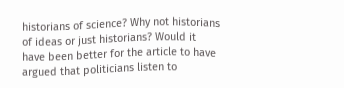historians of science? Why not historians of ideas or just historians? Would it have been better for the article to have argued that politicians listen to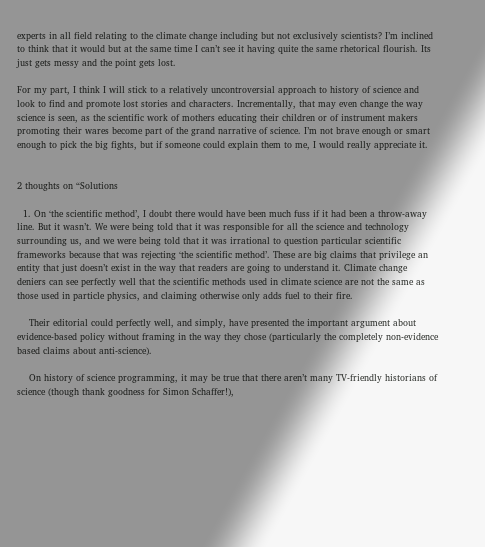experts in all field relating to the climate change including but not exclusively scientists? I’m inclined to think that it would but at the same time I can’t see it having quite the same rhetorical flourish. Its just gets messy and the point gets lost.

For my part, I think I will stick to a relatively uncontroversial approach to history of science and look to find and promote lost stories and characters. Incrementally, that may even change the way science is seen, as the scientific work of mothers educating their children or of instrument makers promoting their wares become part of the grand narrative of science. I’m not brave enough or smart enough to pick the big fights, but if someone could explain them to me, I would really appreciate it.


2 thoughts on “Solutions

  1. On ‘the scientific method’, I doubt there would have been much fuss if it had been a throw-away line. But it wasn’t. We were being told that it was responsible for all the science and technology surrounding us, and we were being told that it was irrational to question particular scientific frameworks because that was rejecting ‘the scientific method’. These are big claims that privilege an entity that just doesn’t exist in the way that readers are going to understand it. Climate change deniers can see perfectly well that the scientific methods used in climate science are not the same as those used in particle physics, and claiming otherwise only adds fuel to their fire.

    Their editorial could perfectly well, and simply, have presented the important argument about evidence-based policy without framing in the way they chose (particularly the completely non-evidence based claims about anti-science).

    On history of science programming, it may be true that there aren’t many TV-friendly historians of science (though thank goodness for Simon Schaffer!),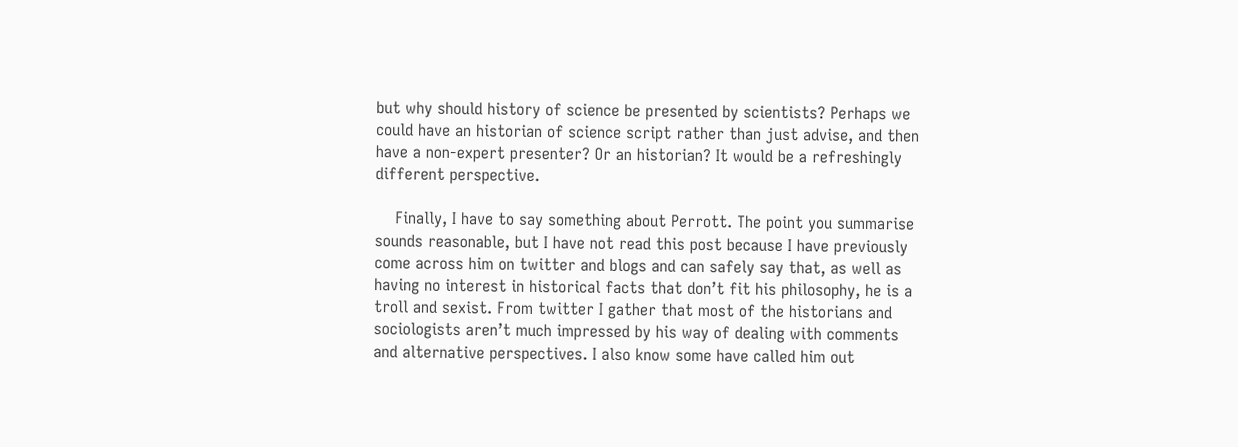but why should history of science be presented by scientists? Perhaps we could have an historian of science script rather than just advise, and then have a non-expert presenter? Or an historian? It would be a refreshingly different perspective.

    Finally, I have to say something about Perrott. The point you summarise sounds reasonable, but I have not read this post because I have previously come across him on twitter and blogs and can safely say that, as well as having no interest in historical facts that don’t fit his philosophy, he is a troll and sexist. From twitter I gather that most of the historians and sociologists aren’t much impressed by his way of dealing with comments and alternative perspectives. I also know some have called him out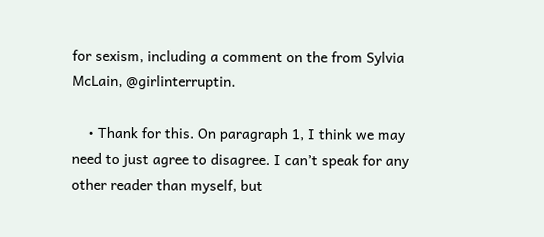for sexism, including a comment on the from Sylvia McLain, @girlinterruptin.

    • Thank for this. On paragraph 1, I think we may need to just agree to disagree. I can’t speak for any other reader than myself, but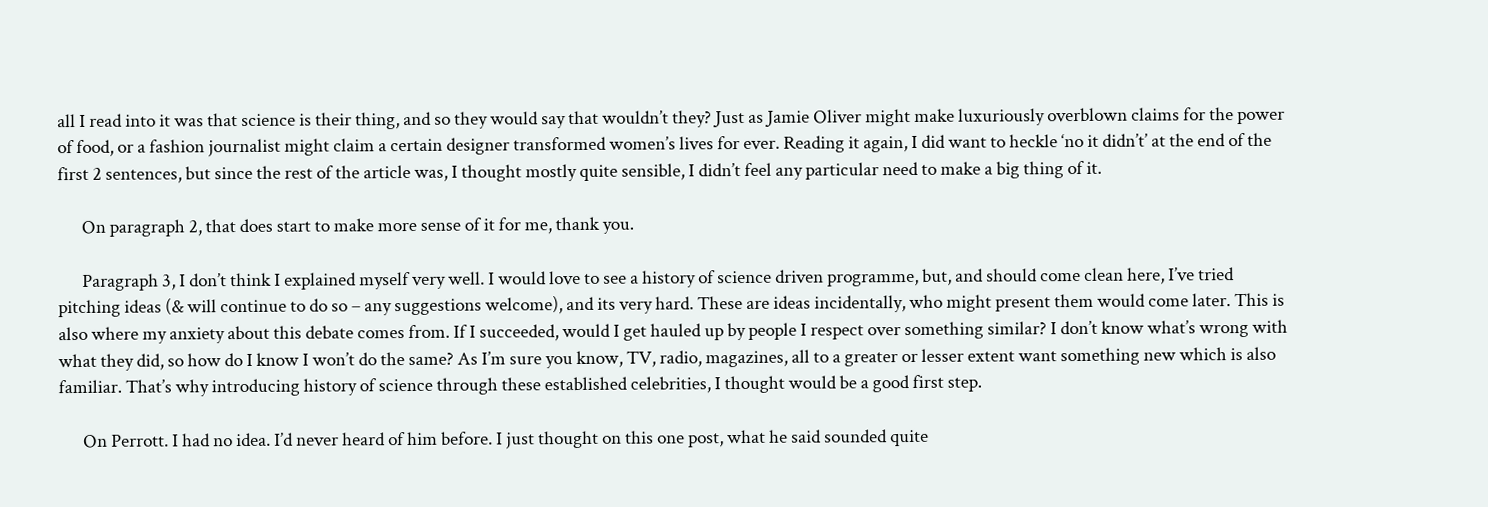all I read into it was that science is their thing, and so they would say that wouldn’t they? Just as Jamie Oliver might make luxuriously overblown claims for the power of food, or a fashion journalist might claim a certain designer transformed women’s lives for ever. Reading it again, I did want to heckle ‘no it didn’t’ at the end of the first 2 sentences, but since the rest of the article was, I thought mostly quite sensible, I didn’t feel any particular need to make a big thing of it.

      On paragraph 2, that does start to make more sense of it for me, thank you.

      Paragraph 3, I don’t think I explained myself very well. I would love to see a history of science driven programme, but, and should come clean here, I’ve tried pitching ideas (& will continue to do so – any suggestions welcome), and its very hard. These are ideas incidentally, who might present them would come later. This is also where my anxiety about this debate comes from. If I succeeded, would I get hauled up by people I respect over something similar? I don’t know what’s wrong with what they did, so how do I know I won’t do the same? As I’m sure you know, TV, radio, magazines, all to a greater or lesser extent want something new which is also familiar. That’s why introducing history of science through these established celebrities, I thought would be a good first step.

      On Perrott. I had no idea. I’d never heard of him before. I just thought on this one post, what he said sounded quite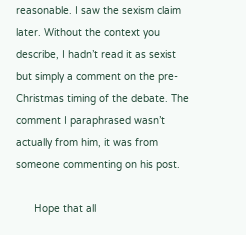reasonable. I saw the sexism claim later. Without the context you describe, I hadn’t read it as sexist but simply a comment on the pre-Christmas timing of the debate. The comment I paraphrased wasn’t actually from him, it was from someone commenting on his post.

      Hope that all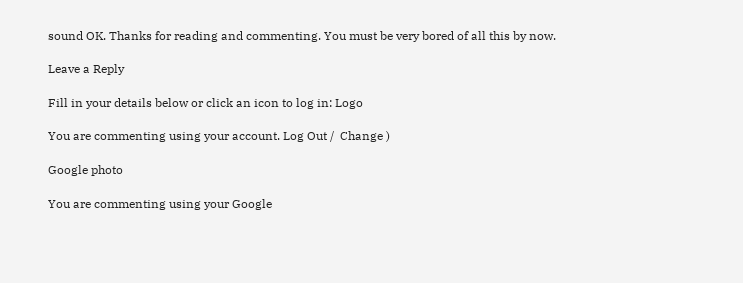sound OK. Thanks for reading and commenting. You must be very bored of all this by now.

Leave a Reply

Fill in your details below or click an icon to log in: Logo

You are commenting using your account. Log Out /  Change )

Google photo

You are commenting using your Google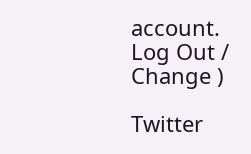account. Log Out /  Change )

Twitter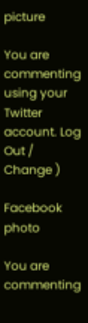picture

You are commenting using your Twitter account. Log Out /  Change )

Facebook photo

You are commenting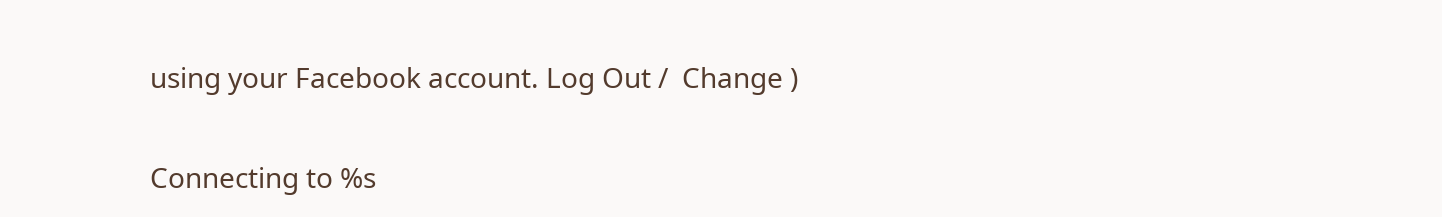using your Facebook account. Log Out /  Change )

Connecting to %s